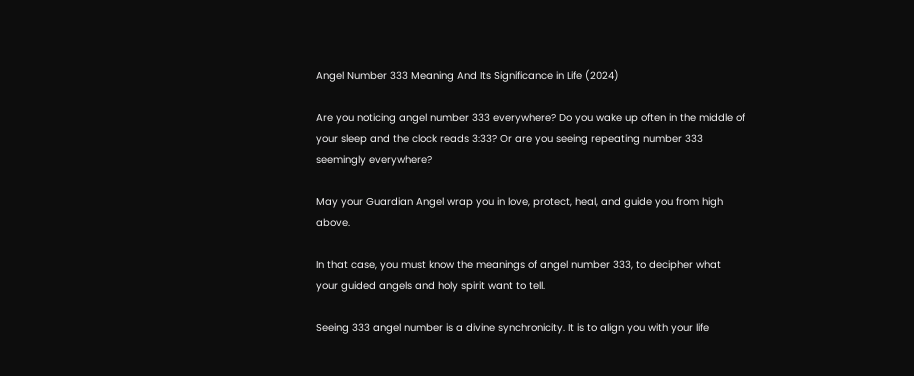Angel Number 333 Meaning And Its Significance in Life (2024)

Are you noticing angel number 333 everywhere? Do you wake up often in the middle of your sleep and the clock reads 3:33? Or are you seeing repeating number 333 seemingly everywhere?

May your Guardian Angel wrap you in love, protect, heal, and guide you from high above.

In that case, you must know the meanings of angel number 333, to decipher what your guided angels and holy spirit want to tell.

Seeing 333 angel number is a divine synchronicity. It is to align you with your life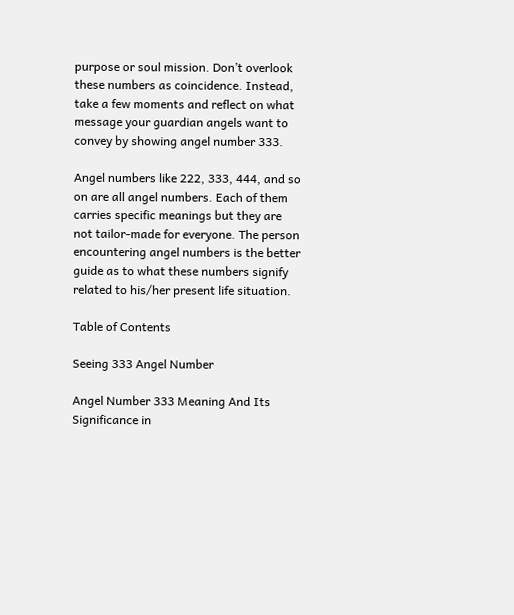purpose or soul mission. Don’t overlook these numbers as coincidence. Instead, take a few moments and reflect on what message your guardian angels want to convey by showing angel number 333.

Angel numbers like 222, 333, 444, and so on are all angel numbers. Each of them carries specific meanings but they are not tailor-made for everyone. The person encountering angel numbers is the better guide as to what these numbers signify related to his/her present life situation.

Table of Contents

Seeing 333 Angel Number

Angel Number 333 Meaning And Its Significance in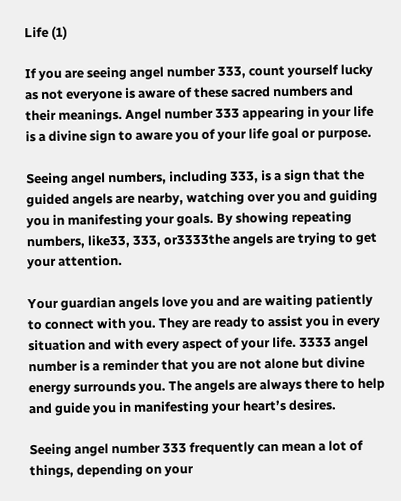Life (1)

If you are seeing angel number 333, count yourself lucky as not everyone is aware of these sacred numbers and their meanings. Angel number 333 appearing in your life is a divine sign to aware you of your life goal or purpose.

Seeing angel numbers, including 333, is a sign that the guided angels are nearby, watching over you and guiding you in manifesting your goals. By showing repeating numbers, like33, 333, or3333the angels are trying to get your attention.

Your guardian angels love you and are waiting patiently to connect with you. They are ready to assist you in every situation and with every aspect of your life. 3333 angel number is a reminder that you are not alone but divine energy surrounds you. The angels are always there to help and guide you in manifesting your heart’s desires.

Seeing angel number 333 frequently can mean a lot of things, depending on your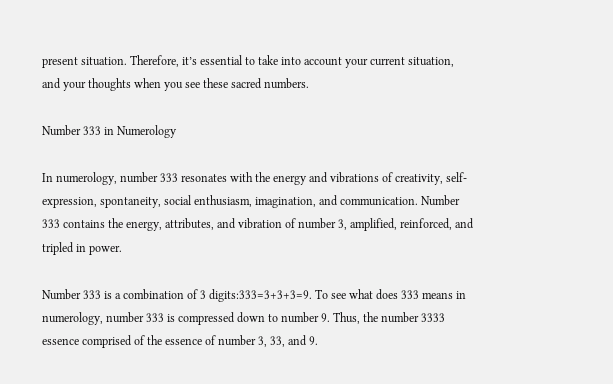present situation. Therefore, it’s essential to take into account your current situation, and your thoughts when you see these sacred numbers.

Number 333 in Numerology

In numerology, number 333 resonates with the energy and vibrations of creativity, self-expression, spontaneity, social enthusiasm, imagination, and communication. Number 333 contains the energy, attributes, and vibration of number 3, amplified, reinforced, and tripled in power.

Number 333 is a combination of 3 digits:333=3+3+3=9. To see what does 333 means in numerology, number 333 is compressed down to number 9. Thus, the number 3333 essence comprised of the essence of number 3, 33, and 9.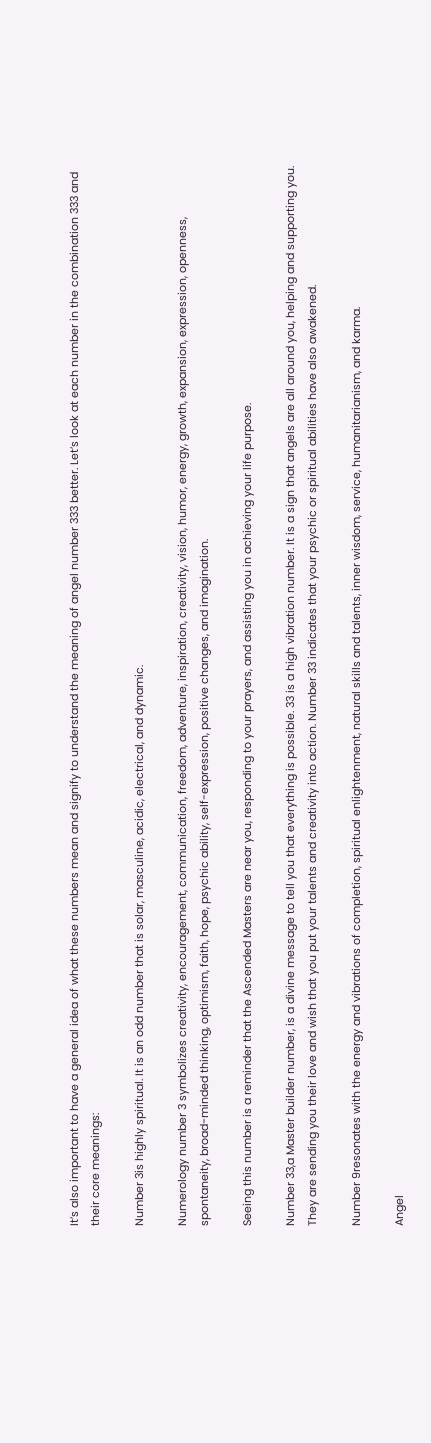It’s also important to have a general idea of what these numbers mean and signify to understand the meaning of angel number 333 better. Let’s look at each number in the combination 333 and their core meanings:

Number 3is highly spiritual. It is an odd number that is solar, masculine, acidic, electrical, and dynamic.

Numerology number 3 symbolizes creativity, encouragement, communication, freedom, adventure, inspiration, creativity, vision, humor, energy, growth, expansion, expression, openness, spontaneity, broad-minded thinking, optimism, faith, hope, psychic ability, self-expression, positive changes, and imagination.

Seeing this number is a reminder that the Ascended Masters are near you, responding to your prayers, and assisting you in achieving your life purpose.

Number 33,a Master builder number, is a divine message to tell you that everything is possible. 33 is a high vibration number. It is a sign that angels are all around you, helping and supporting you. They are sending you their love and wish that you put your talents and creativity into action. Number 33 indicates that your psychic or spiritual abilities have also awakened.

Number 9resonates with the energy and vibrations of completion, spiritual enlightenment, natural skills and talents, inner wisdom, service, humanitarianism, and karma.

Angel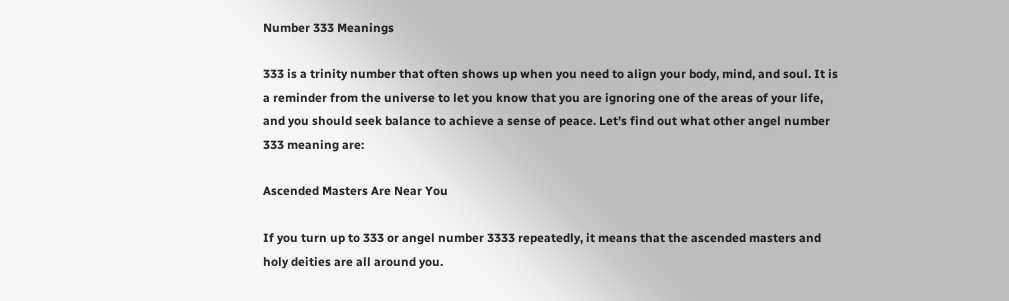Number 333 Meanings

333 is a trinity number that often shows up when you need to align your body, mind, and soul. It is a reminder from the universe to let you know that you are ignoring one of the areas of your life, and you should seek balance to achieve a sense of peace. Let’s find out what other angel number 333 meaning are:

Ascended Masters Are Near You

If you turn up to 333 or angel number 3333 repeatedly, it means that the ascended masters and holy deities are all around you.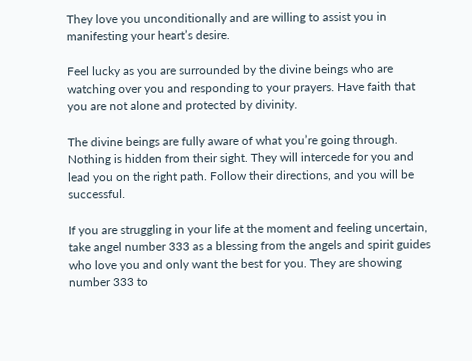They love you unconditionally and are willing to assist you in manifesting your heart’s desire.

Feel lucky as you are surrounded by the divine beings who are watching over you and responding to your prayers. Have faith that you are not alone and protected by divinity.

The divine beings are fully aware of what you’re going through. Nothing is hidden from their sight. They will intercede for you and lead you on the right path. Follow their directions, and you will be successful.

If you are struggling in your life at the moment and feeling uncertain, take angel number 333 as a blessing from the angels and spirit guides who love you and only want the best for you. They are showing number 333 to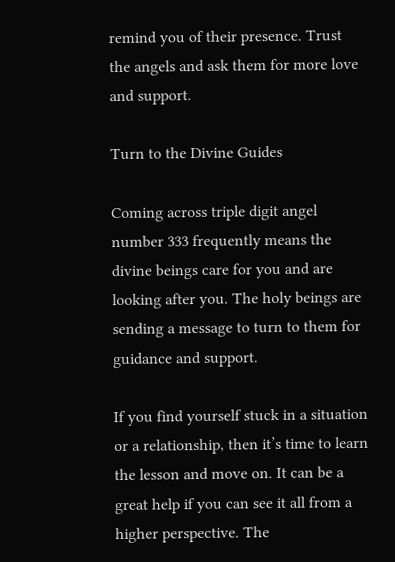remind you of their presence. Trust the angels and ask them for more love and support.

Turn to the Divine Guides

Coming across triple digit angel number 333 frequently means the divine beings care for you and are looking after you. The holy beings are sending a message to turn to them for guidance and support.

If you find yourself stuck in a situation or a relationship, then it’s time to learn the lesson and move on. It can be a great help if you can see it all from a higher perspective. The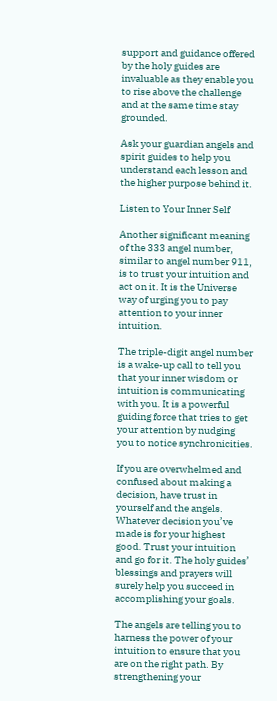support and guidance offered by the holy guides are invaluable as they enable you to rise above the challenge and at the same time stay grounded.

Ask your guardian angels and spirit guides to help you understand each lesson and the higher purpose behind it.

Listen to Your Inner Self

Another significant meaning of the 333 angel number, similar to angel number 911, is to trust your intuition and act on it. It is the Universe way of urging you to pay attention to your inner intuition.

The triple-digit angel number is a wake-up call to tell you that your inner wisdom or intuition is communicating with you. It is a powerful guiding force that tries to get your attention by nudging you to notice synchronicities.

If you are overwhelmed and confused about making a decision, have trust in yourself and the angels. Whatever decision you’ve made is for your highest good. Trust your intuition and go for it. The holy guides’ blessings and prayers will surely help you succeed in accomplishing your goals.

The angels are telling you to harness the power of your intuition to ensure that you are on the right path. By strengthening your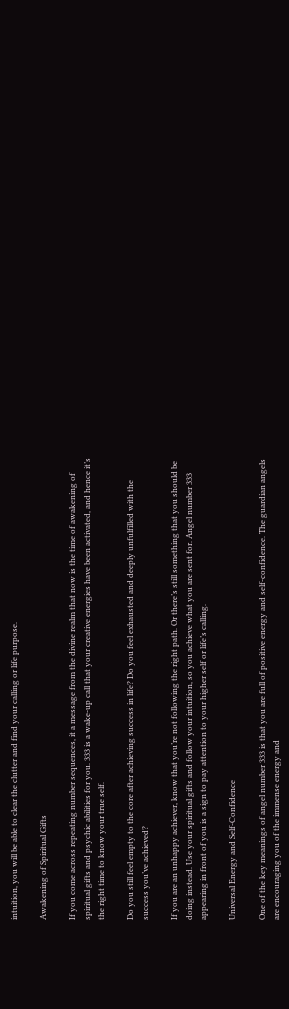intuition, you will be able to clear the clutter and find your calling or life purpose.

Awakening of Spiritual Gifts

If you come across repeating number sequences, it a message from the divine realm that now is the time of awakening of spiritual gifts and psychic abilities for you. 333 is a wake-up call that your creative energies have been activated, and hence it’s the right time to know your true self.

Do you still feel empty to the core after achieving success in life? Do you feel exhausted and deeply unfulfilled with the success you’ve achieved?

If you are an unhappy achiever, know that you’re not following the right path. Or there’s still something that you should be doing instead. Use your spiritual gifts and follow your intuition, so you achieve what you are sent for. Angel number 333 appearing in front of you is a sign to pay attention to your higher self or life’s calling.

Universal Energy and Self-Confidence

One of the key meanings of angel number 333 is that you are full of positive energy and self-confidence. The guardian angels are encouraging you of the immense energy and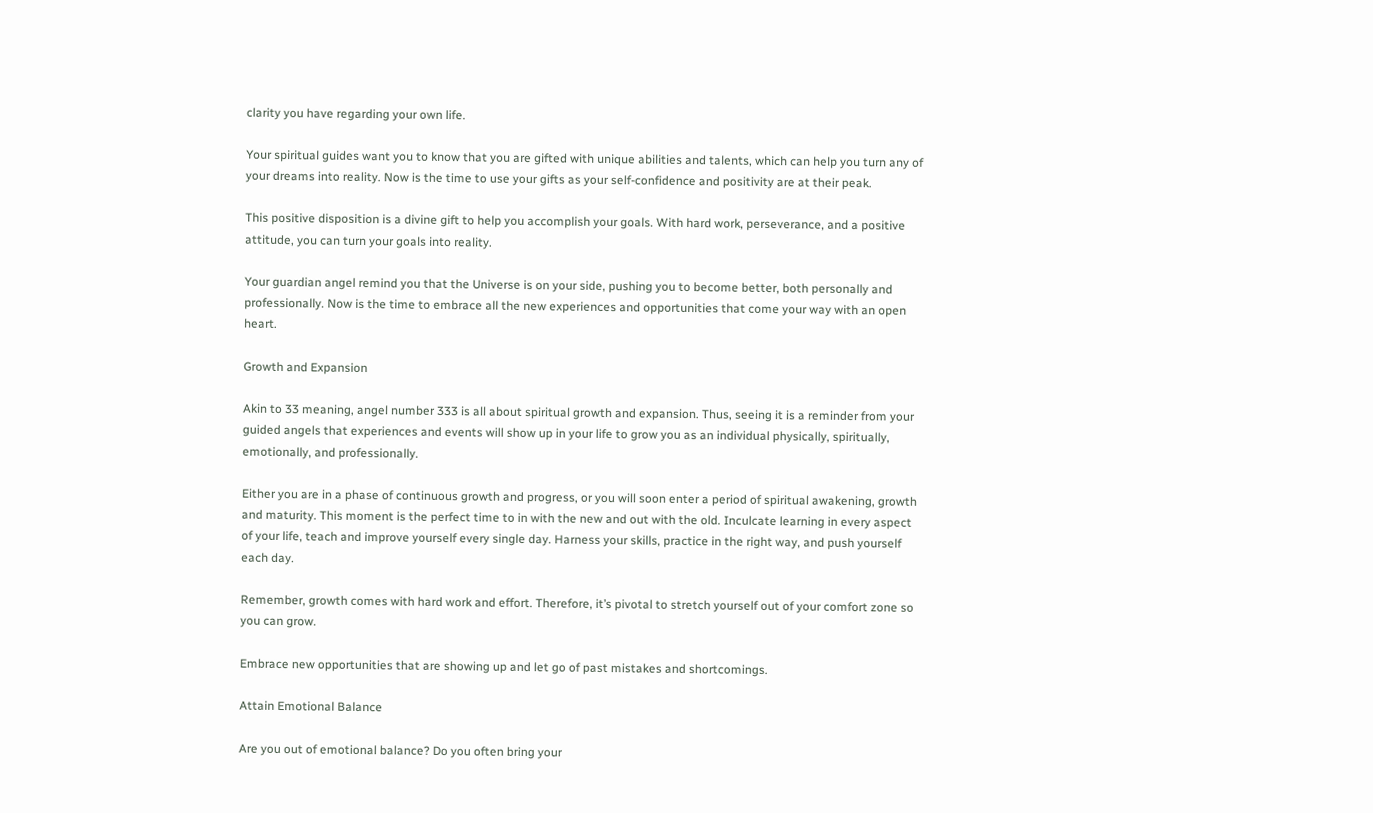clarity you have regarding your own life.

Your spiritual guides want you to know that you are gifted with unique abilities and talents, which can help you turn any of your dreams into reality. Now is the time to use your gifts as your self-confidence and positivity are at their peak.

This positive disposition is a divine gift to help you accomplish your goals. With hard work, perseverance, and a positive attitude, you can turn your goals into reality.

Your guardian angel remind you that the Universe is on your side, pushing you to become better, both personally and professionally. Now is the time to embrace all the new experiences and opportunities that come your way with an open heart.

Growth and Expansion

Akin to 33 meaning, angel number 333 is all about spiritual growth and expansion. Thus, seeing it is a reminder from your guided angels that experiences and events will show up in your life to grow you as an individual physically, spiritually, emotionally, and professionally.

Either you are in a phase of continuous growth and progress, or you will soon enter a period of spiritual awakening, growth and maturity. This moment is the perfect time to in with the new and out with the old. Inculcate learning in every aspect of your life, teach and improve yourself every single day. Harness your skills, practice in the right way, and push yourself each day.

Remember, growth comes with hard work and effort. Therefore, it’s pivotal to stretch yourself out of your comfort zone so you can grow.

Embrace new opportunities that are showing up and let go of past mistakes and shortcomings.

Attain Emotional Balance

Are you out of emotional balance? Do you often bring your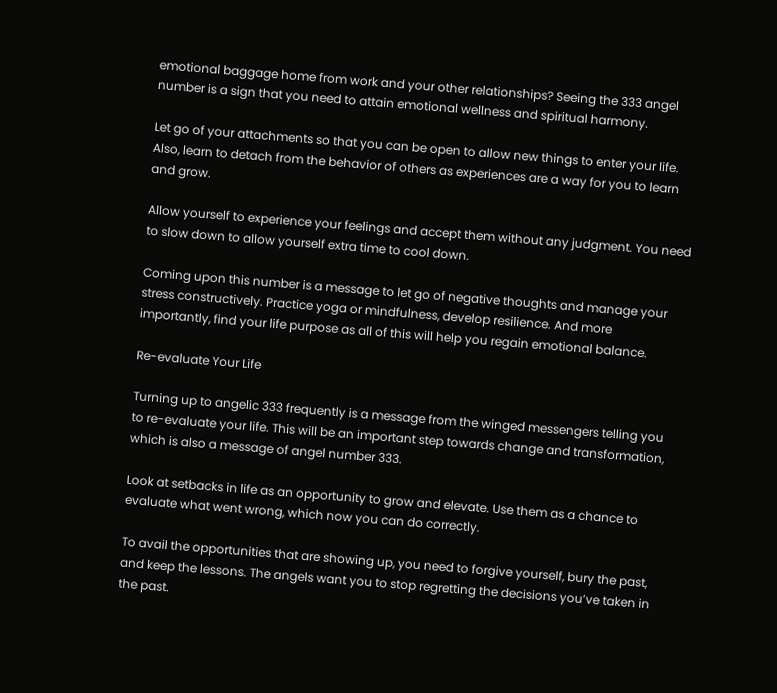emotional baggage home from work and your other relationships? Seeing the 333 angel number is a sign that you need to attain emotional wellness and spiritual harmony.

Let go of your attachments so that you can be open to allow new things to enter your life. Also, learn to detach from the behavior of others as experiences are a way for you to learn and grow.

Allow yourself to experience your feelings and accept them without any judgment. You need to slow down to allow yourself extra time to cool down.

Coming upon this number is a message to let go of negative thoughts and manage your stress constructively. Practice yoga or mindfulness, develop resilience. And more importantly, find your life purpose as all of this will help you regain emotional balance.

Re-evaluate Your Life

Turning up to angelic 333 frequently is a message from the winged messengers telling you to re-evaluate your life. This will be an important step towards change and transformation, which is also a message of angel number 333.

Look at setbacks in life as an opportunity to grow and elevate. Use them as a chance to evaluate what went wrong, which now you can do correctly.

To avail the opportunities that are showing up, you need to forgive yourself, bury the past, and keep the lessons. The angels want you to stop regretting the decisions you’ve taken in the past.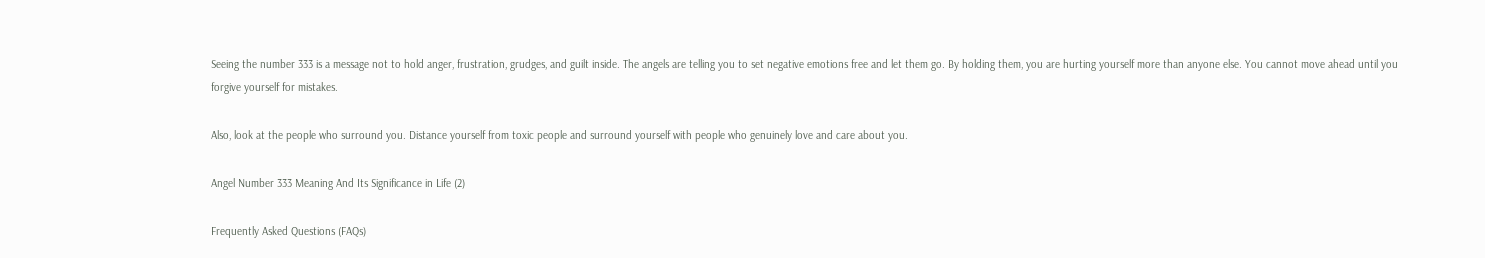Seeing the number 333 is a message not to hold anger, frustration, grudges, and guilt inside. The angels are telling you to set negative emotions free and let them go. By holding them, you are hurting yourself more than anyone else. You cannot move ahead until you forgive yourself for mistakes.

Also, look at the people who surround you. Distance yourself from toxic people and surround yourself with people who genuinely love and care about you.

Angel Number 333 Meaning And Its Significance in Life (2)

Frequently Asked Questions (FAQs)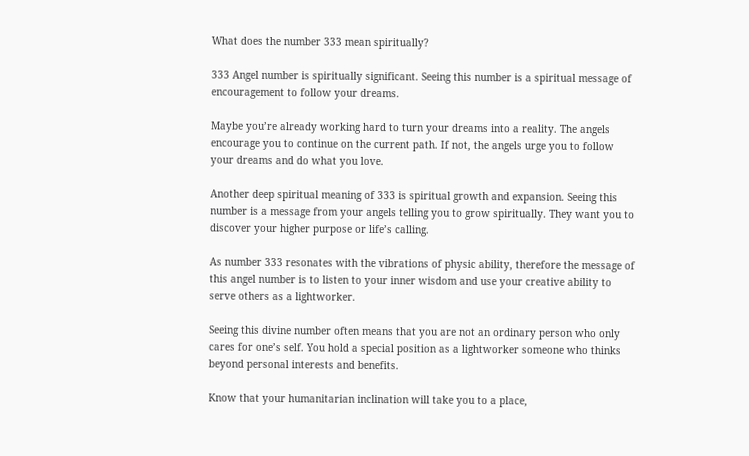What does the number 333 mean spiritually?

333 Angel number is spiritually significant. Seeing this number is a spiritual message of encouragement to follow your dreams.

Maybe you’re already working hard to turn your dreams into a reality. The angels encourage you to continue on the current path. If not, the angels urge you to follow your dreams and do what you love.

Another deep spiritual meaning of 333 is spiritual growth and expansion. Seeing this number is a message from your angels telling you to grow spiritually. They want you to discover your higher purpose or life’s calling.

As number 333 resonates with the vibrations of physic ability, therefore the message of this angel number is to listen to your inner wisdom and use your creative ability to serve others as a lightworker.

Seeing this divine number often means that you are not an ordinary person who only cares for one’s self. You hold a special position as a lightworker someone who thinks beyond personal interests and benefits.

Know that your humanitarian inclination will take you to a place,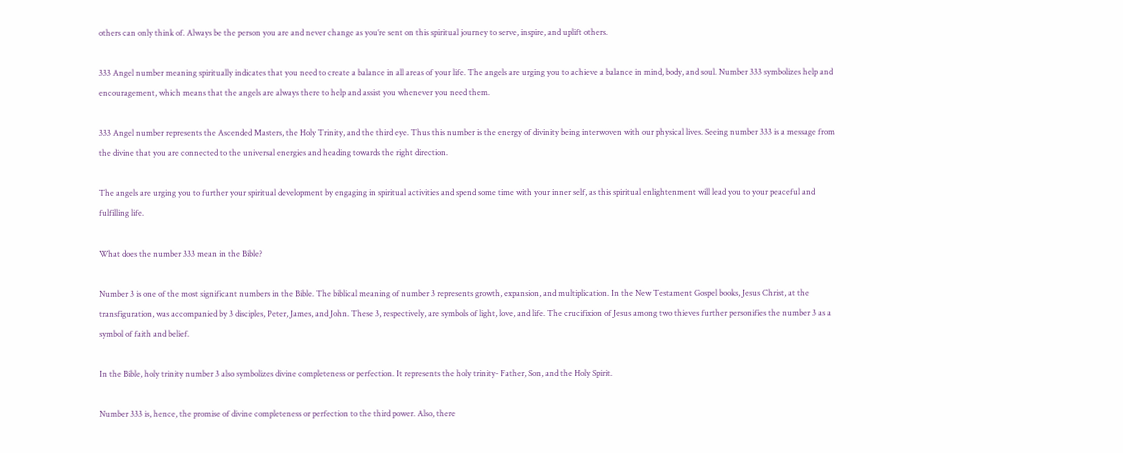others can only think of. Always be the person you are and never change as you’re sent on this spiritual journey to serve, inspire, and uplift others.

333 Angel number meaning spiritually indicates that you need to create a balance in all areas of your life. The angels are urging you to achieve a balance in mind, body, and soul. Number 333 symbolizes help and encouragement, which means that the angels are always there to help and assist you whenever you need them.

333 Angel number represents the Ascended Masters, the Holy Trinity, and the third eye. Thus this number is the energy of divinity being interwoven with our physical lives. Seeing number 333 is a message from the divine that you are connected to the universal energies and heading towards the right direction.

The angels are urging you to further your spiritual development by engaging in spiritual activities and spend some time with your inner self, as this spiritual enlightenment will lead you to your peaceful and fulfilling life.

What does the number 333 mean in the Bible?

Number 3 is one of the most significant numbers in the Bible. The biblical meaning of number 3 represents growth, expansion, and multiplication. In the New Testament Gospel books, Jesus Christ, at the transfiguration, was accompanied by 3 disciples, Peter, James, and John. These 3, respectively, are symbols of light, love, and life. The crucifixion of Jesus among two thieves further personifies the number 3 as a symbol of faith and belief.

In the Bible, holy trinity number 3 also symbolizes divine completeness or perfection. It represents the holy trinity- Father, Son, and the Holy Spirit.

Number 333 is, hence, the promise of divine completeness or perfection to the third power. Also, there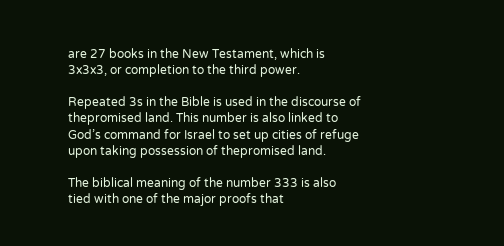are 27 books in the New Testament, which is 3x3x3, or completion to the third power.

Repeated 3s in the Bible is used in the discourse of thepromised land. This number is also linked to God’s command for Israel to set up cities of refuge upon taking possession of thepromised land.

The biblical meaning of the number 333 is also tied with one of the major proofs that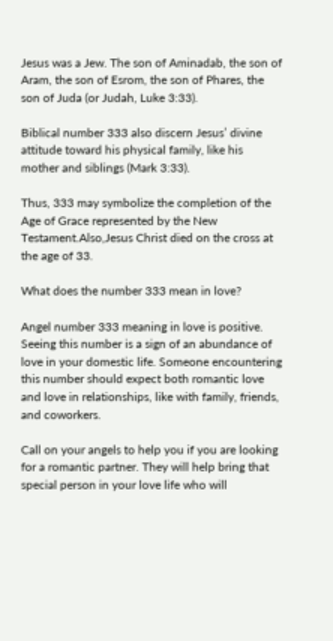Jesus was a Jew. The son of Aminadab, the son of Aram, the son of Esrom, the son of Phares, the son of Juda (or Judah, Luke 3:33).

Biblical number 333 also discern Jesus’ divine attitude toward his physical family, like his mother and siblings (Mark 3:33).

Thus, 333 may symbolize the completion of the Age of Grace represented by the New Testament.Also,Jesus Christ died on the cross at the age of 33.

What does the number 333 mean in love?

Angel number 333 meaning in love is positive. Seeing this number is a sign of an abundance of love in your domestic life. Someone encountering this number should expect both romantic love and love in relationships, like with family, friends, and coworkers.

Call on your angels to help you if you are looking for a romantic partner. They will help bring that special person in your love life who will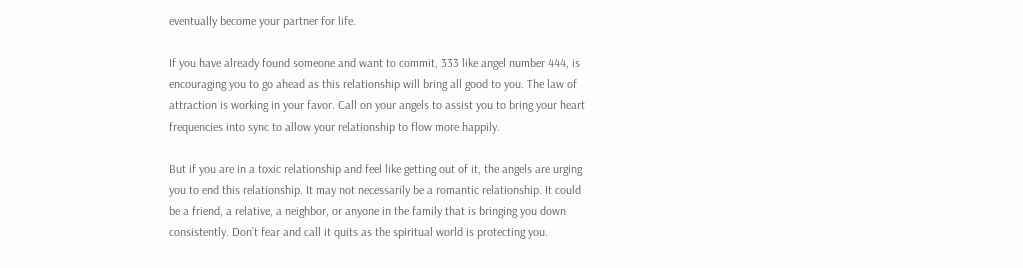eventually become your partner for life.

If you have already found someone and want to commit, 333 like angel number 444, is encouraging you to go ahead as this relationship will bring all good to you. The law of attraction is working in your favor. Call on your angels to assist you to bring your heart frequencies into sync to allow your relationship to flow more happily.

But if you are in a toxic relationship and feel like getting out of it, the angels are urging you to end this relationship. It may not necessarily be a romantic relationship. It could be a friend, a relative, a neighbor, or anyone in the family that is bringing you down consistently. Don’t fear and call it quits as the spiritual world is protecting you.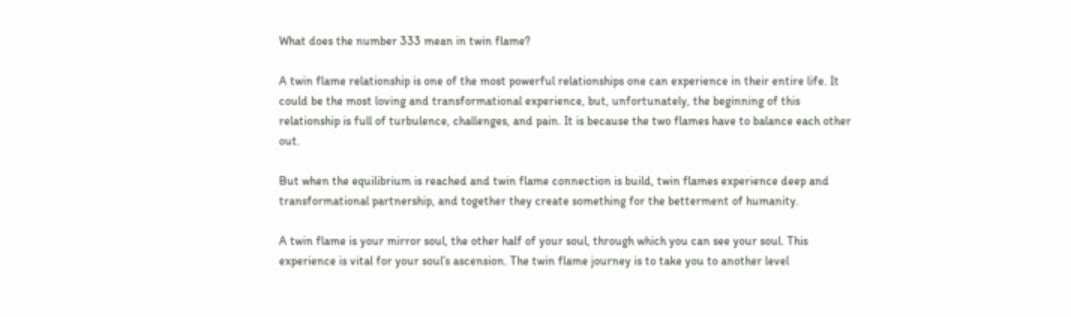What does the number 333 mean in twin flame?

A twin flame relationship is one of the most powerful relationships one can experience in their entire life. It could be the most loving and transformational experience, but, unfortunately, the beginning of this relationship is full of turbulence, challenges, and pain. It is because the two flames have to balance each other out.

But when the equilibrium is reached and twin flame connection is build, twin flames experience deep and transformational partnership, and together they create something for the betterment of humanity.

A twin flame is your mirror soul, the other half of your soul, through which you can see your soul. This experience is vital for your soul’s ascension. The twin flame journey is to take you to another level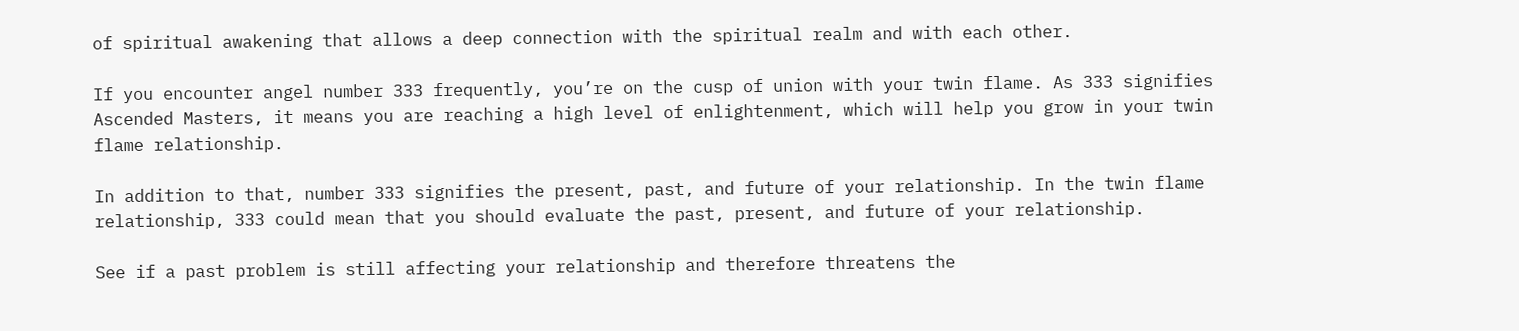of spiritual awakening that allows a deep connection with the spiritual realm and with each other.

If you encounter angel number 333 frequently, you’re on the cusp of union with your twin flame. As 333 signifies Ascended Masters, it means you are reaching a high level of enlightenment, which will help you grow in your twin flame relationship.

In addition to that, number 333 signifies the present, past, and future of your relationship. In the twin flame relationship, 333 could mean that you should evaluate the past, present, and future of your relationship.

See if a past problem is still affecting your relationship and therefore threatens the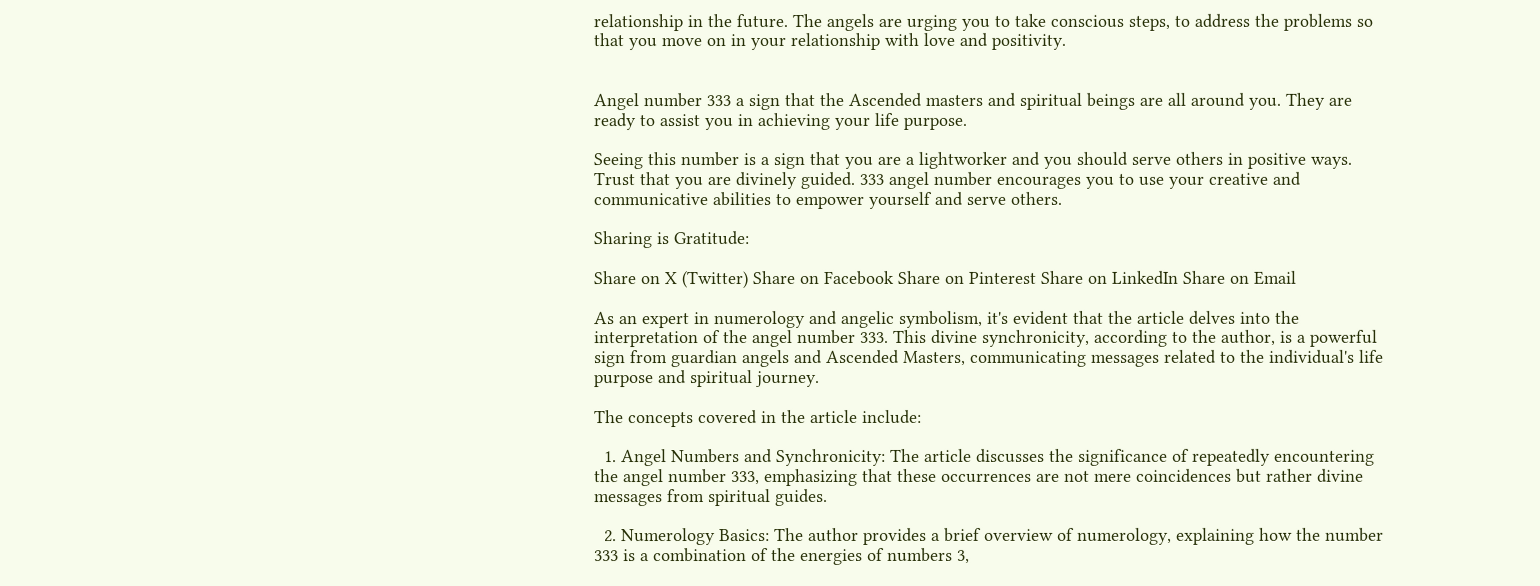relationship in the future. The angels are urging you to take conscious steps, to address the problems so that you move on in your relationship with love and positivity.


Angel number 333 a sign that the Ascended masters and spiritual beings are all around you. They are ready to assist you in achieving your life purpose.

Seeing this number is a sign that you are a lightworker and you should serve others in positive ways. Trust that you are divinely guided. 333 angel number encourages you to use your creative and communicative abilities to empower yourself and serve others.

Sharing is Gratitude:

Share on X (Twitter) Share on Facebook Share on Pinterest Share on LinkedIn Share on Email

As an expert in numerology and angelic symbolism, it's evident that the article delves into the interpretation of the angel number 333. This divine synchronicity, according to the author, is a powerful sign from guardian angels and Ascended Masters, communicating messages related to the individual's life purpose and spiritual journey.

The concepts covered in the article include:

  1. Angel Numbers and Synchronicity: The article discusses the significance of repeatedly encountering the angel number 333, emphasizing that these occurrences are not mere coincidences but rather divine messages from spiritual guides.

  2. Numerology Basics: The author provides a brief overview of numerology, explaining how the number 333 is a combination of the energies of numbers 3,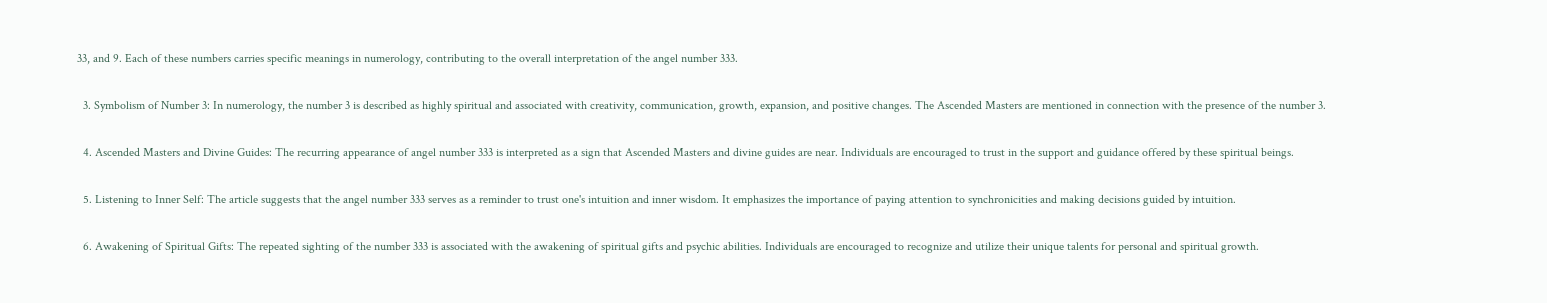33, and 9. Each of these numbers carries specific meanings in numerology, contributing to the overall interpretation of the angel number 333.

  3. Symbolism of Number 3: In numerology, the number 3 is described as highly spiritual and associated with creativity, communication, growth, expansion, and positive changes. The Ascended Masters are mentioned in connection with the presence of the number 3.

  4. Ascended Masters and Divine Guides: The recurring appearance of angel number 333 is interpreted as a sign that Ascended Masters and divine guides are near. Individuals are encouraged to trust in the support and guidance offered by these spiritual beings.

  5. Listening to Inner Self: The article suggests that the angel number 333 serves as a reminder to trust one's intuition and inner wisdom. It emphasizes the importance of paying attention to synchronicities and making decisions guided by intuition.

  6. Awakening of Spiritual Gifts: The repeated sighting of the number 333 is associated with the awakening of spiritual gifts and psychic abilities. Individuals are encouraged to recognize and utilize their unique talents for personal and spiritual growth.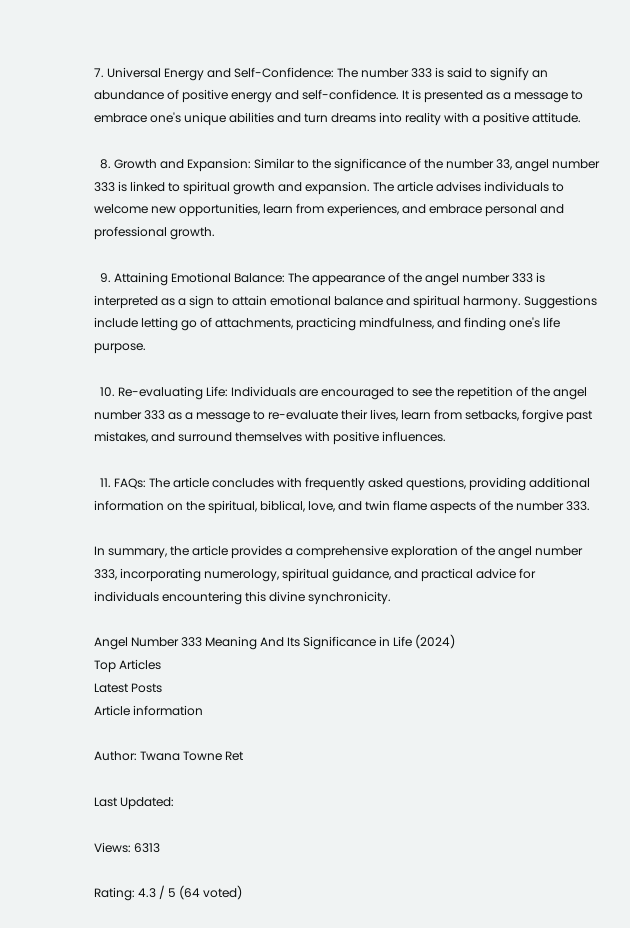7. Universal Energy and Self-Confidence: The number 333 is said to signify an abundance of positive energy and self-confidence. It is presented as a message to embrace one's unique abilities and turn dreams into reality with a positive attitude.

  8. Growth and Expansion: Similar to the significance of the number 33, angel number 333 is linked to spiritual growth and expansion. The article advises individuals to welcome new opportunities, learn from experiences, and embrace personal and professional growth.

  9. Attaining Emotional Balance: The appearance of the angel number 333 is interpreted as a sign to attain emotional balance and spiritual harmony. Suggestions include letting go of attachments, practicing mindfulness, and finding one's life purpose.

  10. Re-evaluating Life: Individuals are encouraged to see the repetition of the angel number 333 as a message to re-evaluate their lives, learn from setbacks, forgive past mistakes, and surround themselves with positive influences.

  11. FAQs: The article concludes with frequently asked questions, providing additional information on the spiritual, biblical, love, and twin flame aspects of the number 333.

In summary, the article provides a comprehensive exploration of the angel number 333, incorporating numerology, spiritual guidance, and practical advice for individuals encountering this divine synchronicity.

Angel Number 333 Meaning And Its Significance in Life (2024)
Top Articles
Latest Posts
Article information

Author: Twana Towne Ret

Last Updated:

Views: 6313

Rating: 4.3 / 5 (64 voted)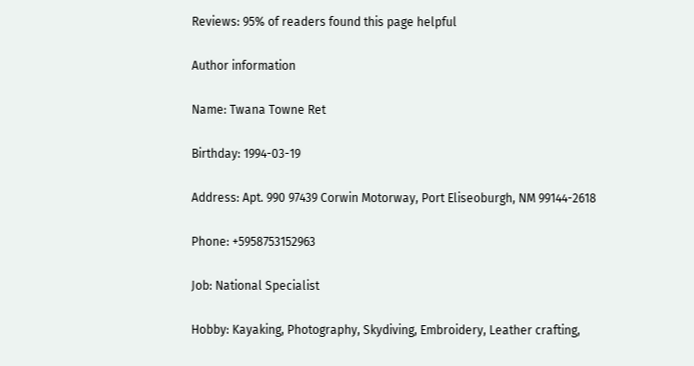Reviews: 95% of readers found this page helpful

Author information

Name: Twana Towne Ret

Birthday: 1994-03-19

Address: Apt. 990 97439 Corwin Motorway, Port Eliseoburgh, NM 99144-2618

Phone: +5958753152963

Job: National Specialist

Hobby: Kayaking, Photography, Skydiving, Embroidery, Leather crafting,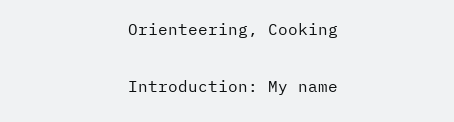Orienteering, Cooking

Introduction: My name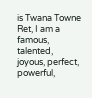is Twana Towne Ret, I am a famous, talented, joyous, perfect, powerful,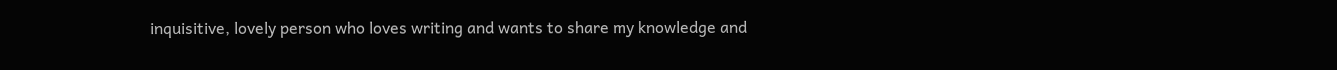inquisitive, lovely person who loves writing and wants to share my knowledge and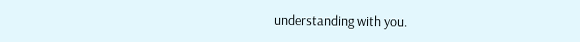understanding with you.